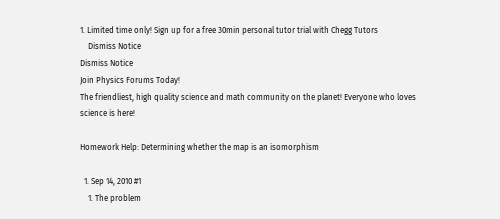1. Limited time only! Sign up for a free 30min personal tutor trial with Chegg Tutors
    Dismiss Notice
Dismiss Notice
Join Physics Forums Today!
The friendliest, high quality science and math community on the planet! Everyone who loves science is here!

Homework Help: Determining whether the map is an isomorphism

  1. Sep 14, 2010 #1
    1. The problem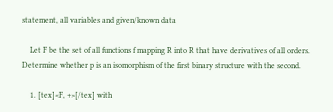statement, all variables and given/known data

    Let F be the set of all functions f mapping R into R that have derivatives of all orders. Determine whether p is an isomorphism of the first binary structure with the second.

    1. [tex]<F, +>[/tex] with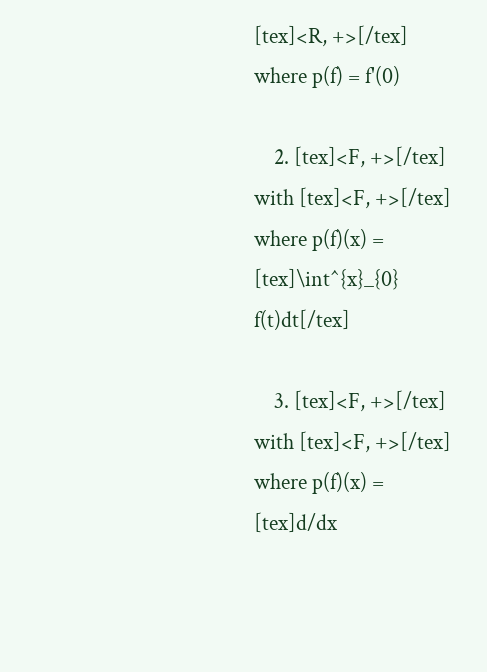[tex]<R, +>[/tex] where p(f) = f'(0)

    2. [tex]<F, +>[/tex] with [tex]<F, +>[/tex] where p(f)(x) = [tex]\int^{x}_{0} f(t)dt[/tex]

    3. [tex]<F, +>[/tex] with [tex]<F, +>[/tex] where p(f)(x) = [tex]d/dx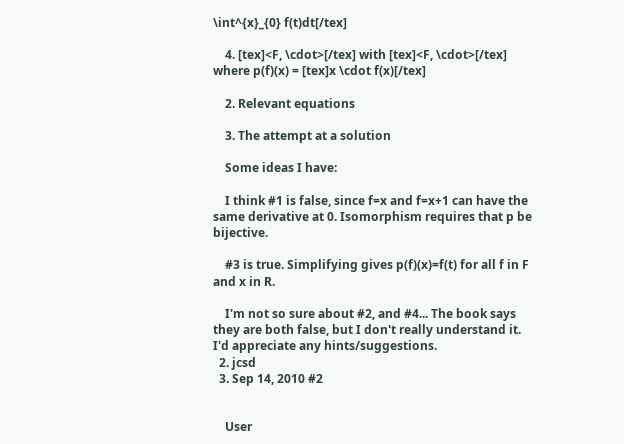\int^{x}_{0} f(t)dt[/tex]

    4. [tex]<F, \cdot>[/tex] with [tex]<F, \cdot>[/tex] where p(f)(x) = [tex]x \cdot f(x)[/tex]

    2. Relevant equations

    3. The attempt at a solution

    Some ideas I have:

    I think #1 is false, since f=x and f=x+1 can have the same derivative at 0. Isomorphism requires that p be bijective.

    #3 is true. Simplifying gives p(f)(x)=f(t) for all f in F and x in R.

    I'm not so sure about #2, and #4... The book says they are both false, but I don't really understand it. I'd appreciate any hints/suggestions.
  2. jcsd
  3. Sep 14, 2010 #2


    User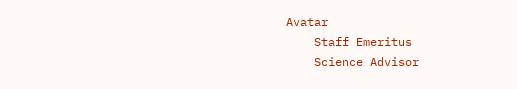Avatar
    Staff Emeritus
    Science Advisor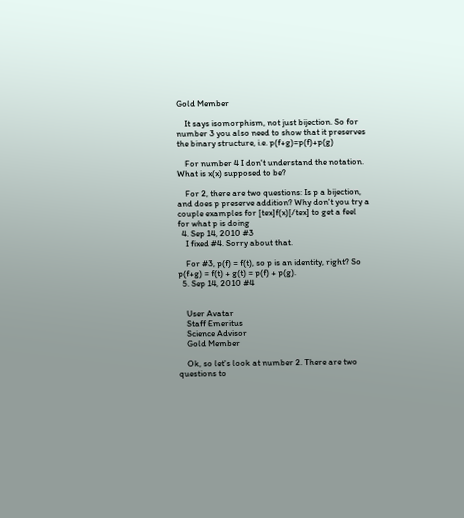Gold Member

    It says isomorphism, not just bijection. So for number 3 you also need to show that it preserves the binary structure, i.e. p(f+g)=p(f)+p(g)

    For number 4 I don't understand the notation. What is x(x) supposed to be?

    For 2, there are two questions: Is p a bijection, and does p preserve addition? Why don't you try a couple examples for [tex]f(x)[/tex] to get a feel for what p is doing
  4. Sep 14, 2010 #3
    I fixed #4. Sorry about that.

    For #3, p(f) = f(t), so p is an identity, right? So p(f+g) = f(t) + g(t) = p(f) + p(g).
  5. Sep 14, 2010 #4


    User Avatar
    Staff Emeritus
    Science Advisor
    Gold Member

    Ok, so let's look at number 2. There are two questions to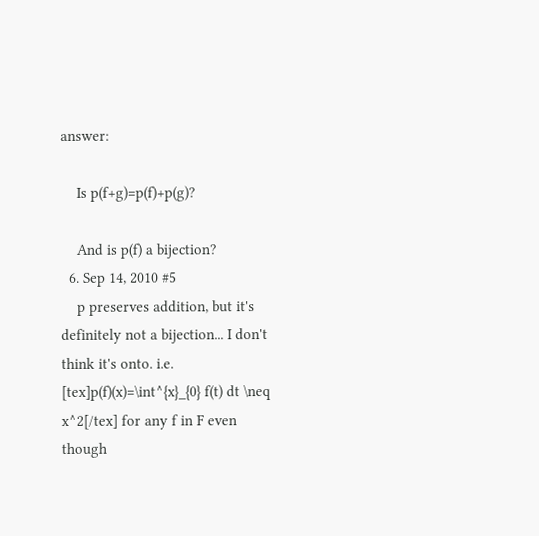answer:

    Is p(f+g)=p(f)+p(g)?

    And is p(f) a bijection?
  6. Sep 14, 2010 #5
    p preserves addition, but it's definitely not a bijection... I don't think it's onto. i.e. [tex]p(f)(x)=\int^{x}_{0} f(t) dt \neq x^2[/tex] for any f in F even though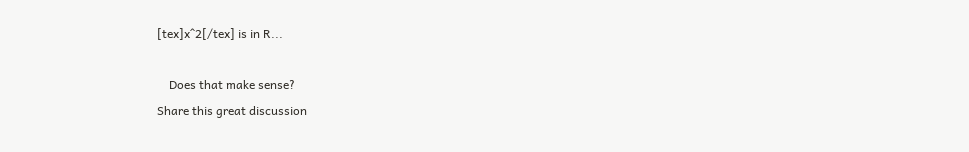[tex]x^2[/tex] is in R...

    Does that make sense?
Share this great discussion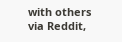with others via Reddit,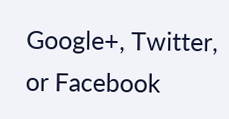Google+, Twitter, or Facebook